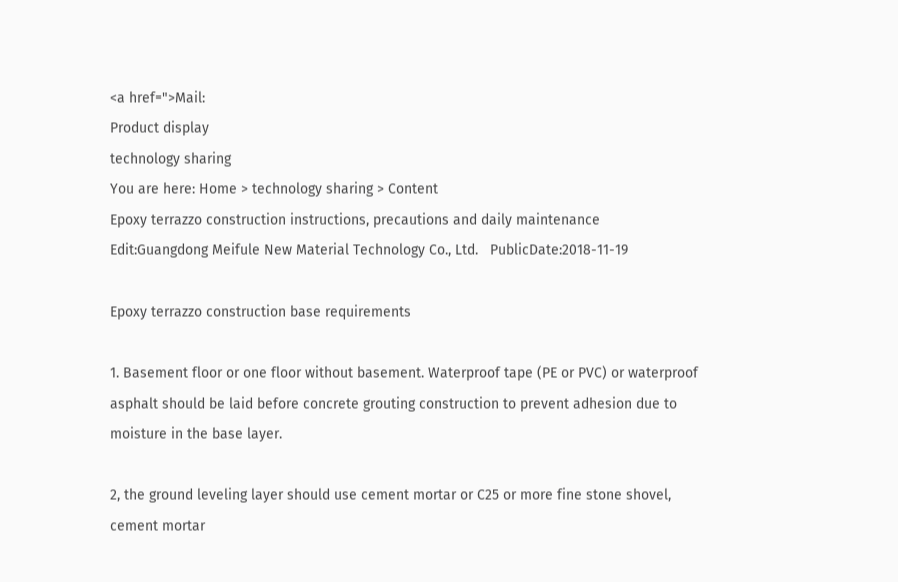<a href=">Mail:
Product display
technology sharing
You are here: Home > technology sharing > Content
Epoxy terrazzo construction instructions, precautions and daily maintenance
Edit:Guangdong Meifule New Material Technology Co., Ltd.   PublicDate:2018-11-19

Epoxy terrazzo construction base requirements

1. Basement floor or one floor without basement. Waterproof tape (PE or PVC) or waterproof asphalt should be laid before concrete grouting construction to prevent adhesion due to moisture in the base layer.

2, the ground leveling layer should use cement mortar or C25 or more fine stone shovel, cement mortar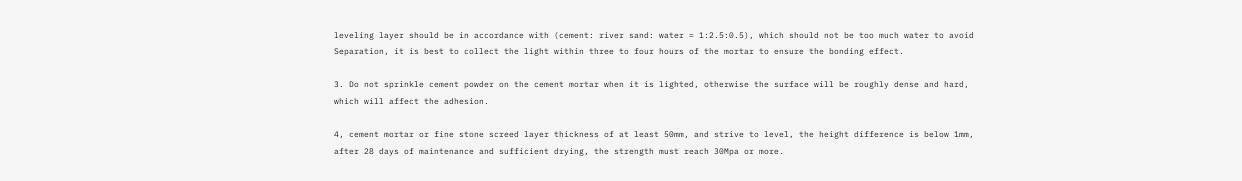leveling layer should be in accordance with (cement: river sand: water = 1:2.5:0.5), which should not be too much water to avoid Separation, it is best to collect the light within three to four hours of the mortar to ensure the bonding effect.

3. Do not sprinkle cement powder on the cement mortar when it is lighted, otherwise the surface will be roughly dense and hard, which will affect the adhesion.

4, cement mortar or fine stone screed layer thickness of at least 50mm, and strive to level, the height difference is below 1mm, after 28 days of maintenance and sufficient drying, the strength must reach 30Mpa or more.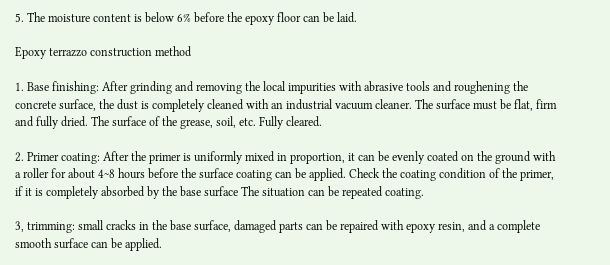5. The moisture content is below 6% before the epoxy floor can be laid.

Epoxy terrazzo construction method

1. Base finishing: After grinding and removing the local impurities with abrasive tools and roughening the concrete surface, the dust is completely cleaned with an industrial vacuum cleaner. The surface must be flat, firm and fully dried. The surface of the grease, soil, etc. Fully cleared.

2. Primer coating: After the primer is uniformly mixed in proportion, it can be evenly coated on the ground with a roller for about 4~8 hours before the surface coating can be applied. Check the coating condition of the primer, if it is completely absorbed by the base surface The situation can be repeated coating.

3, trimming: small cracks in the base surface, damaged parts can be repaired with epoxy resin, and a complete smooth surface can be applied.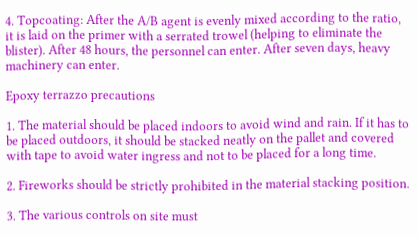4. Topcoating: After the A/B agent is evenly mixed according to the ratio, it is laid on the primer with a serrated trowel (helping to eliminate the blister). After 48 hours, the personnel can enter. After seven days, heavy machinery can enter.

Epoxy terrazzo precautions

1. The material should be placed indoors to avoid wind and rain. If it has to be placed outdoors, it should be stacked neatly on the pallet and covered with tape to avoid water ingress and not to be placed for a long time.

2. Fireworks should be strictly prohibited in the material stacking position.

3. The various controls on site must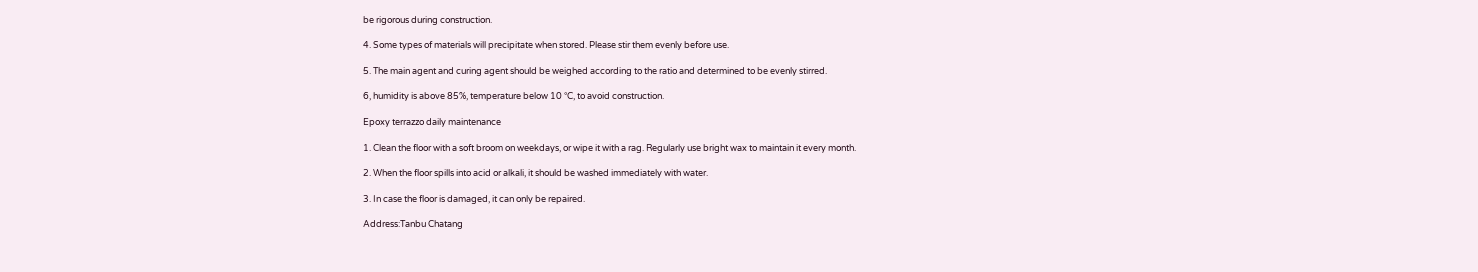be rigorous during construction.

4. Some types of materials will precipitate when stored. Please stir them evenly before use.

5. The main agent and curing agent should be weighed according to the ratio and determined to be evenly stirred.

6, humidity is above 85%, temperature below 10 °C, to avoid construction.

Epoxy terrazzo daily maintenance

1. Clean the floor with a soft broom on weekdays, or wipe it with a rag. Regularly use bright wax to maintain it every month.

2. When the floor spills into acid or alkali, it should be washed immediately with water.

3. In case the floor is damaged, it can only be repaired.

Address:Tanbu Chatang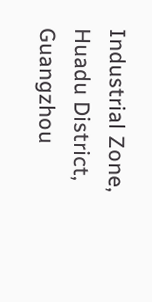Industrial Zone, Huadu District, Guangzhou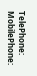TelePhone:  MobilePhone: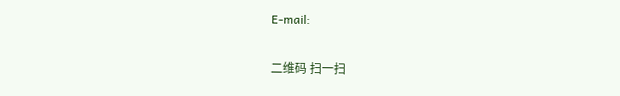E-mail:


二维码 扫一扫